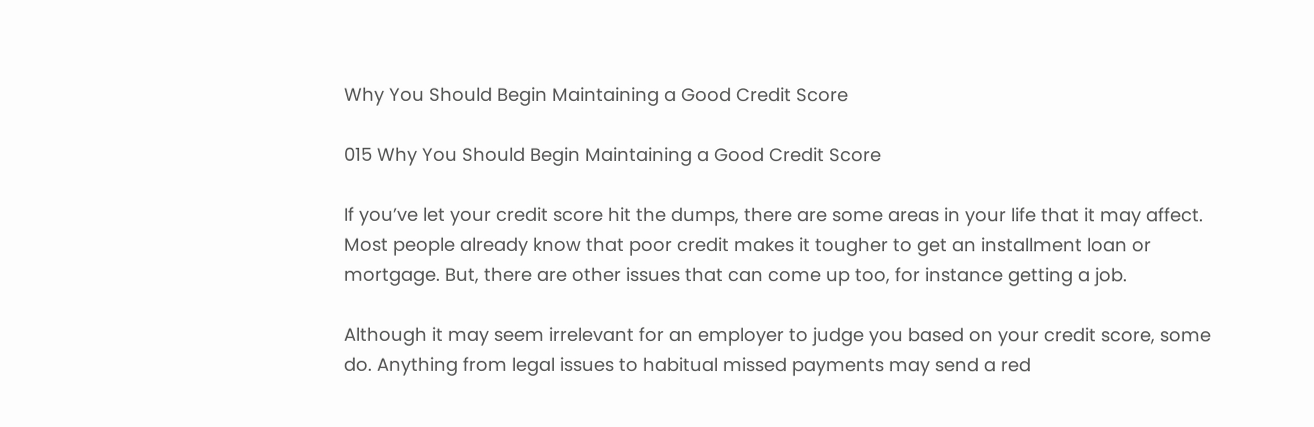Why You Should Begin Maintaining a Good Credit Score

015 Why You Should Begin Maintaining a Good Credit Score

If you’ve let your credit score hit the dumps, there are some areas in your life that it may affect. Most people already know that poor credit makes it tougher to get an installment loan or mortgage. But, there are other issues that can come up too, for instance getting a job.

Although it may seem irrelevant for an employer to judge you based on your credit score, some do. Anything from legal issues to habitual missed payments may send a red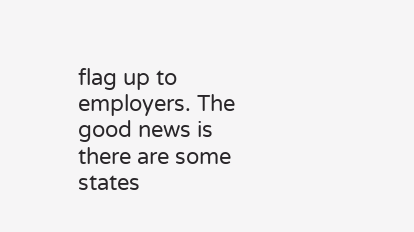flag up to employers. The good news is there are some states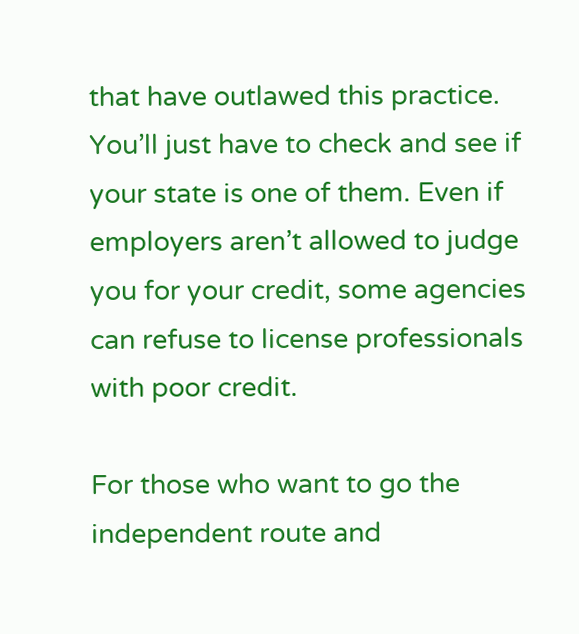that have outlawed this practice. You’ll just have to check and see if your state is one of them. Even if employers aren’t allowed to judge you for your credit, some agencies can refuse to license professionals with poor credit.

For those who want to go the independent route and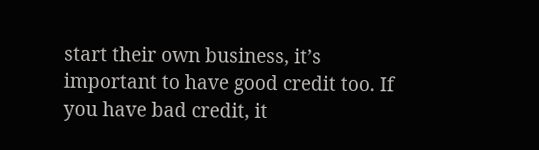start their own business, it’s important to have good credit too. If you have bad credit, it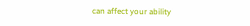can affect your ability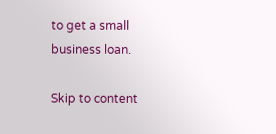to get a small business loan.

Skip to content